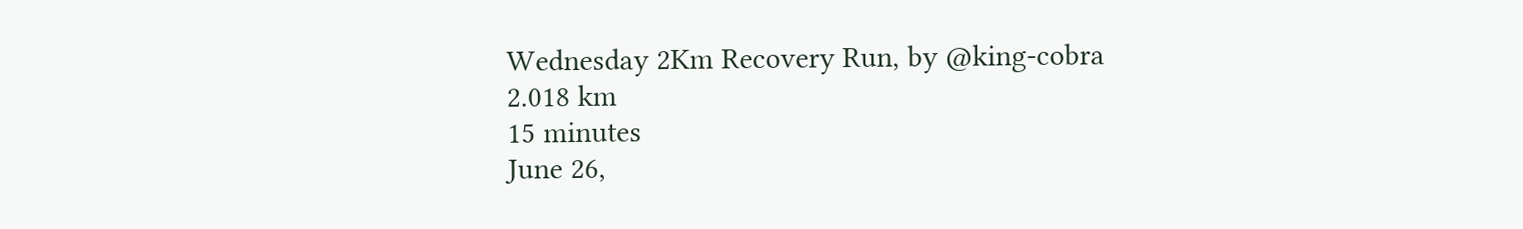Wednesday 2Km Recovery Run, by @king-cobra
2.018 km
15 minutes
June 26,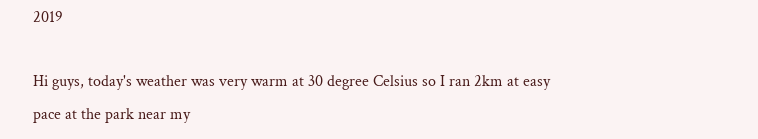2019

Hi guys, today's weather was very warm at 30 degree Celsius so I ran 2km at easy pace at the park near my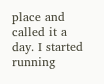place and called it a day. I started running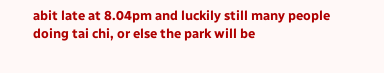abit late at 8.04pm and luckily still many people doing tai chi, or else the park will be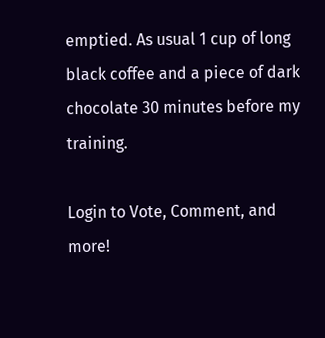emptied. As usual 1 cup of long black coffee and a piece of dark chocolate 30 minutes before my training.

Login to Vote, Comment, and more!